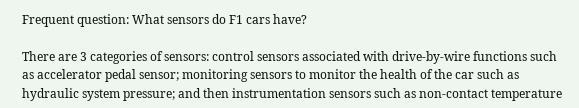Frequent question: What sensors do F1 cars have?

There are 3 categories of sensors: control sensors associated with drive-by-wire functions such as accelerator pedal sensor; monitoring sensors to monitor the health of the car such as hydraulic system pressure; and then instrumentation sensors such as non-contact temperature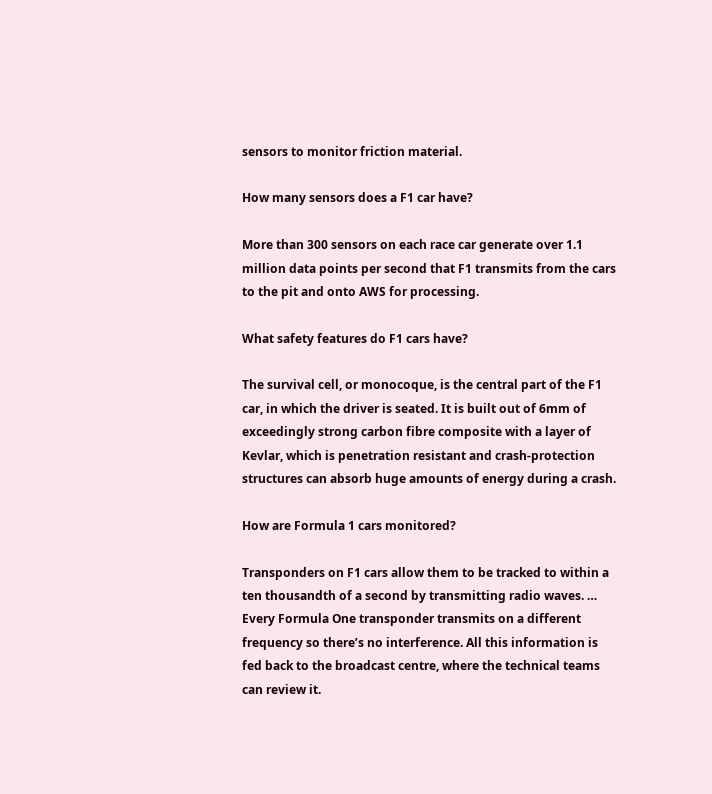sensors to monitor friction material.

How many sensors does a F1 car have?

More than 300 sensors on each race car generate over 1.1 million data points per second that F1 transmits from the cars to the pit and onto AWS for processing.

What safety features do F1 cars have?

The survival cell, or monocoque, is the central part of the F1 car, in which the driver is seated. It is built out of 6mm of exceedingly strong carbon fibre composite with a layer of Kevlar, which is penetration resistant and crash-protection structures can absorb huge amounts of energy during a crash.

How are Formula 1 cars monitored?

Transponders on F1 cars allow them to be tracked to within a ten thousandth of a second by transmitting radio waves. … Every Formula One transponder transmits on a different frequency so there’s no interference. All this information is fed back to the broadcast centre, where the technical teams can review it.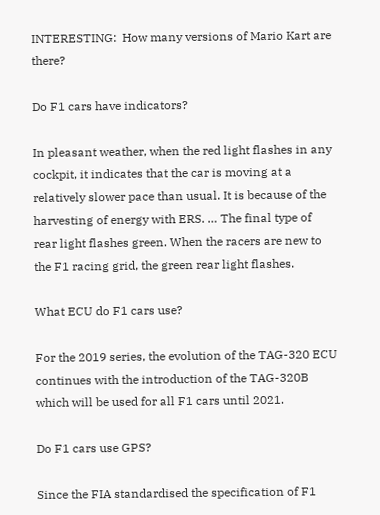INTERESTING:  How many versions of Mario Kart are there?

Do F1 cars have indicators?

In pleasant weather, when the red light flashes in any cockpit, it indicates that the car is moving at a relatively slower pace than usual. It is because of the harvesting of energy with ERS. … The final type of rear light flashes green. When the racers are new to the F1 racing grid, the green rear light flashes.

What ECU do F1 cars use?

For the 2019 series, the evolution of the TAG-320 ECU continues with the introduction of the TAG-320B which will be used for all F1 cars until 2021.

Do F1 cars use GPS?

Since the FIA standardised the specification of F1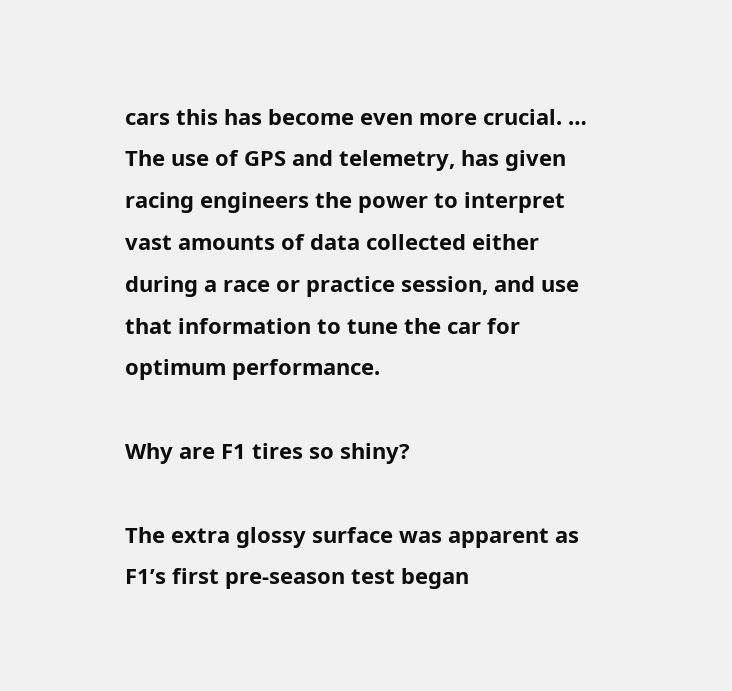cars this has become even more crucial. … The use of GPS and telemetry, has given racing engineers the power to interpret vast amounts of data collected either during a race or practice session, and use that information to tune the car for optimum performance.

Why are F1 tires so shiny?

The extra glossy surface was apparent as F1’s first pre-season test began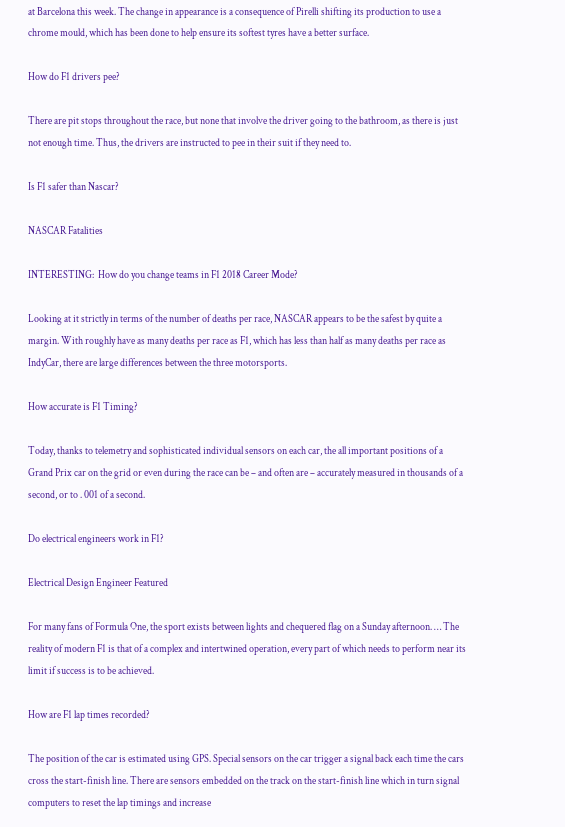at Barcelona this week. The change in appearance is a consequence of Pirelli shifting its production to use a chrome mould, which has been done to help ensure its softest tyres have a better surface.

How do F1 drivers pee?

There are pit stops throughout the race, but none that involve the driver going to the bathroom, as there is just not enough time. Thus, the drivers are instructed to pee in their suit if they need to.

Is F1 safer than Nascar?

NASCAR Fatalities

INTERESTING:  How do you change teams in F1 2018 Career Mode?

Looking at it strictly in terms of the number of deaths per race, NASCAR appears to be the safest by quite a margin. With roughly have as many deaths per race as F1, which has less than half as many deaths per race as IndyCar, there are large differences between the three motorsports.

How accurate is F1 Timing?

Today, thanks to telemetry and sophisticated individual sensors on each car, the all important positions of a Grand Prix car on the grid or even during the race can be – and often are – accurately measured in thousands of a second, or to . 001 of a second.

Do electrical engineers work in F1?

Electrical Design Engineer Featured

For many fans of Formula One, the sport exists between lights and chequered flag on a Sunday afternoon. … The reality of modern F1 is that of a complex and intertwined operation, every part of which needs to perform near its limit if success is to be achieved.

How are F1 lap times recorded?

The position of the car is estimated using GPS. Special sensors on the car trigger a signal back each time the cars cross the start-finish line. There are sensors embedded on the track on the start-finish line which in turn signal computers to reset the lap timings and increase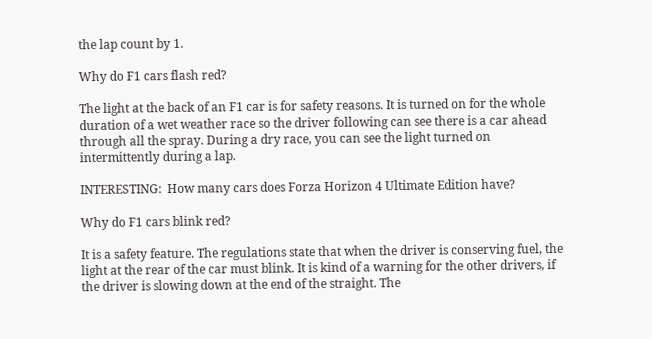the lap count by 1.

Why do F1 cars flash red?

The light at the back of an F1 car is for safety reasons. It is turned on for the whole duration of a wet weather race so the driver following can see there is a car ahead through all the spray. During a dry race, you can see the light turned on intermittently during a lap.

INTERESTING:  How many cars does Forza Horizon 4 Ultimate Edition have?

Why do F1 cars blink red?

It is a safety feature. The regulations state that when the driver is conserving fuel, the light at the rear of the car must blink. It is kind of a warning for the other drivers, if the driver is slowing down at the end of the straight. The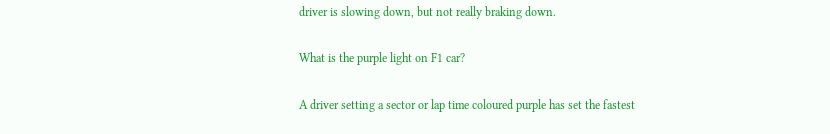driver is slowing down, but not really braking down.

What is the purple light on F1 car?

A driver setting a sector or lap time coloured purple has set the fastest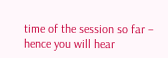time of the session so far – hence you will hear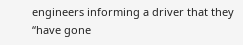engineers informing a driver that they “have gone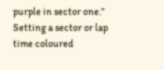purple in sector one.” Setting a sector or lap time coloured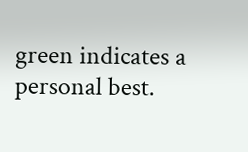green indicates a personal best.